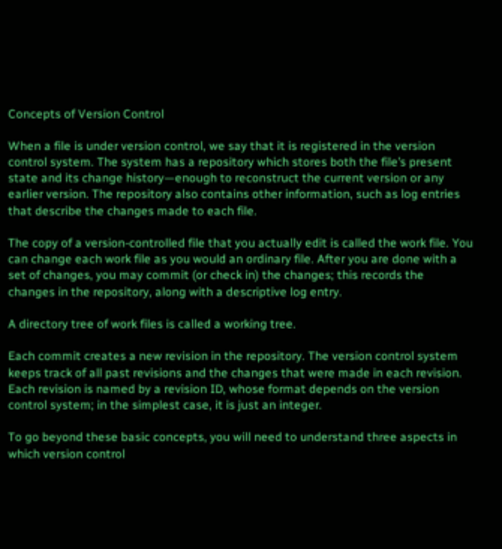Concepts of Version Control

When a file is under version control, we say that it is registered in the version control system. The system has a repository which stores both the file’s present state and its change history—enough to reconstruct the current version or any earlier version. The repository also contains other information, such as log entries that describe the changes made to each file.

The copy of a version-controlled file that you actually edit is called the work file. You can change each work file as you would an ordinary file. After you are done with a set of changes, you may commit (or check in) the changes; this records the changes in the repository, along with a descriptive log entry.

A directory tree of work files is called a working tree.

Each commit creates a new revision in the repository. The version control system keeps track of all past revisions and the changes that were made in each revision. Each revision is named by a revision ID, whose format depends on the version control system; in the simplest case, it is just an integer.

To go beyond these basic concepts, you will need to understand three aspects in which version control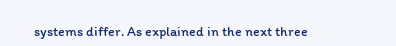systems differ. As explained in the next three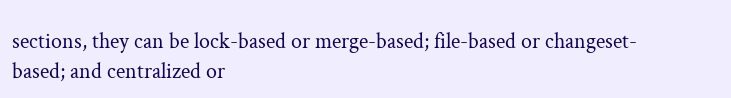sections, they can be lock-based or merge-based; file-based or changeset-based; and centralized or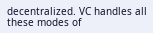decentralized. VC handles all these modes of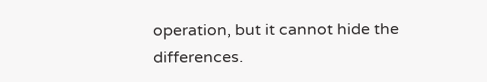operation, but it cannot hide the differences.